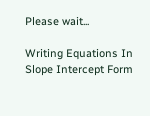Please wait...

Writing Equations In Slope Intercept Form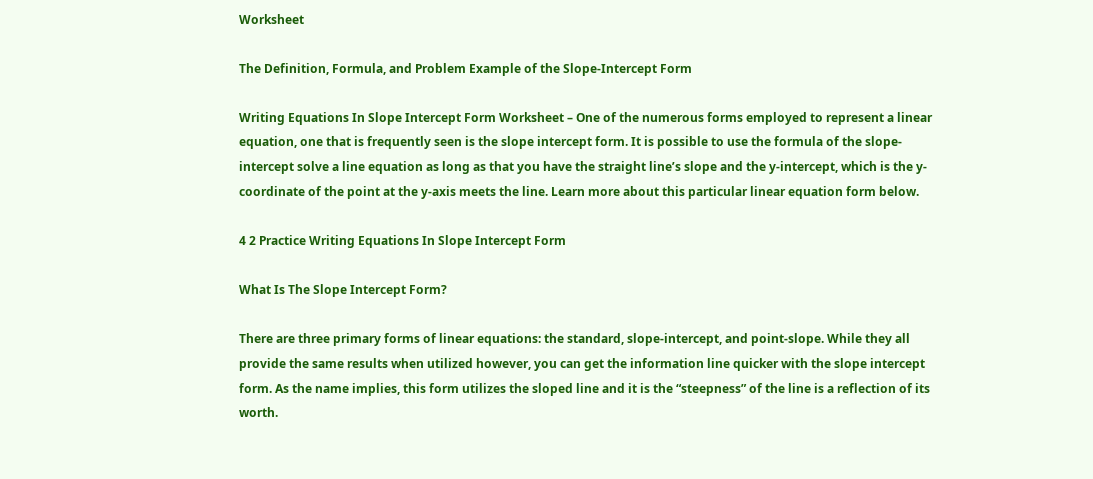Worksheet

The Definition, Formula, and Problem Example of the Slope-Intercept Form

Writing Equations In Slope Intercept Form Worksheet – One of the numerous forms employed to represent a linear equation, one that is frequently seen is the slope intercept form. It is possible to use the formula of the slope-intercept solve a line equation as long as that you have the straight line’s slope and the y-intercept, which is the y-coordinate of the point at the y-axis meets the line. Learn more about this particular linear equation form below.

4 2 Practice Writing Equations In Slope Intercept Form

What Is The Slope Intercept Form?

There are three primary forms of linear equations: the standard, slope-intercept, and point-slope. While they all provide the same results when utilized however, you can get the information line quicker with the slope intercept form. As the name implies, this form utilizes the sloped line and it is the “steepness” of the line is a reflection of its worth.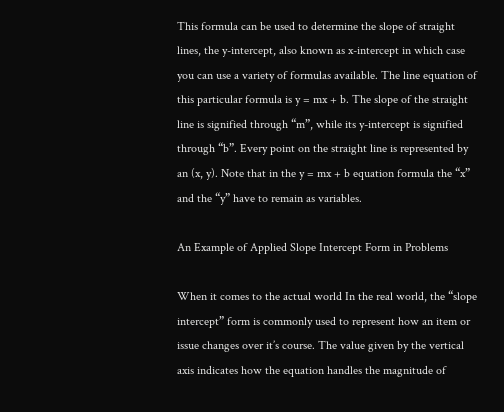This formula can be used to determine the slope of straight lines, the y-intercept, also known as x-intercept in which case you can use a variety of formulas available. The line equation of this particular formula is y = mx + b. The slope of the straight line is signified through “m”, while its y-intercept is signified through “b”. Every point on the straight line is represented by an (x, y). Note that in the y = mx + b equation formula the “x” and the “y” have to remain as variables.

An Example of Applied Slope Intercept Form in Problems

When it comes to the actual world In the real world, the “slope intercept” form is commonly used to represent how an item or issue changes over it’s course. The value given by the vertical axis indicates how the equation handles the magnitude of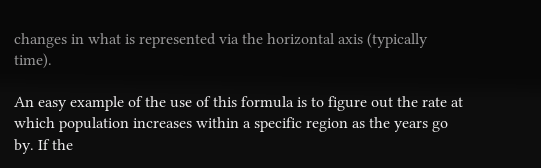changes in what is represented via the horizontal axis (typically time).

An easy example of the use of this formula is to figure out the rate at which population increases within a specific region as the years go by. If the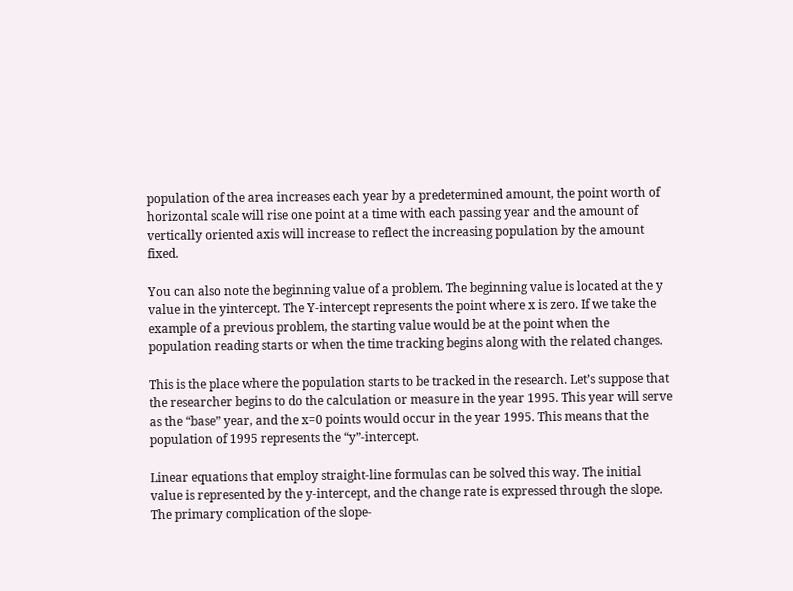population of the area increases each year by a predetermined amount, the point worth of horizontal scale will rise one point at a time with each passing year and the amount of vertically oriented axis will increase to reflect the increasing population by the amount fixed.

You can also note the beginning value of a problem. The beginning value is located at the y value in the yintercept. The Y-intercept represents the point where x is zero. If we take the example of a previous problem, the starting value would be at the point when the population reading starts or when the time tracking begins along with the related changes.

This is the place where the population starts to be tracked in the research. Let’s suppose that the researcher begins to do the calculation or measure in the year 1995. This year will serve as the “base” year, and the x=0 points would occur in the year 1995. This means that the population of 1995 represents the “y”-intercept.

Linear equations that employ straight-line formulas can be solved this way. The initial value is represented by the y-intercept, and the change rate is expressed through the slope. The primary complication of the slope-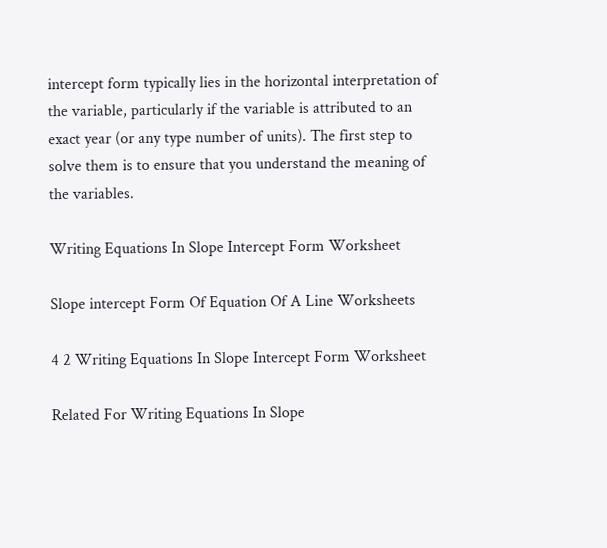intercept form typically lies in the horizontal interpretation of the variable, particularly if the variable is attributed to an exact year (or any type number of units). The first step to solve them is to ensure that you understand the meaning of the variables.

Writing Equations In Slope Intercept Form Worksheet

Slope intercept Form Of Equation Of A Line Worksheets

4 2 Writing Equations In Slope Intercept Form Worksheet

Related For Writing Equations In Slope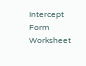Intercept Form Worksheet